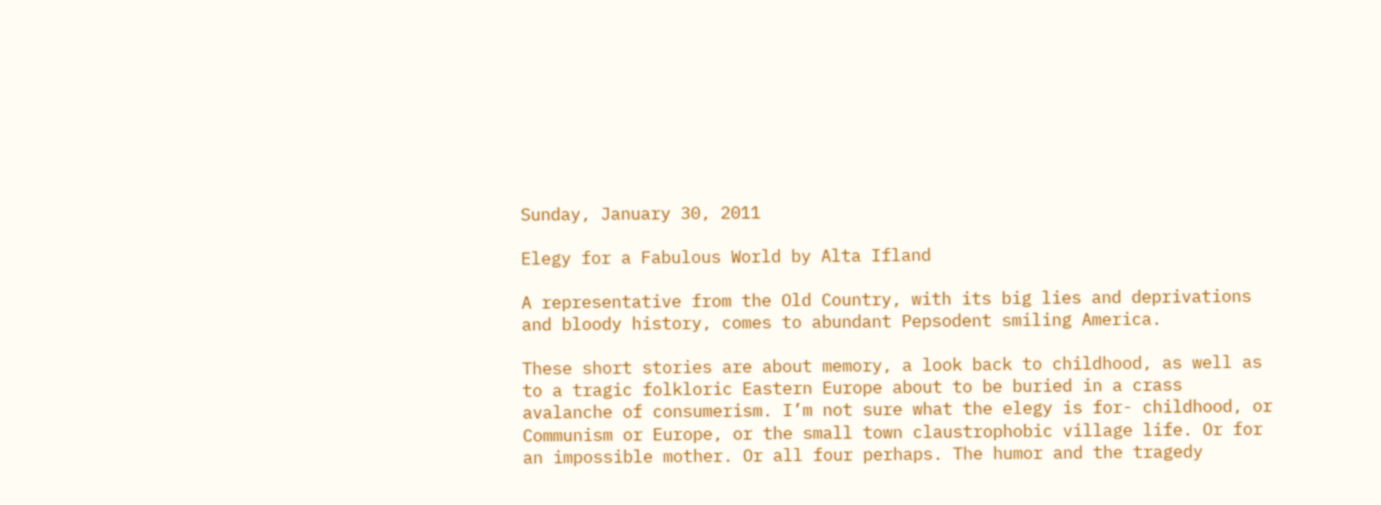Sunday, January 30, 2011

Elegy for a Fabulous World by Alta Ifland

A representative from the Old Country, with its big lies and deprivations and bloody history, comes to abundant Pepsodent smiling America.

These short stories are about memory, a look back to childhood, as well as to a tragic folkloric Eastern Europe about to be buried in a crass avalanche of consumerism. I’m not sure what the elegy is for- childhood, or Communism or Europe, or the small town claustrophobic village life. Or for an impossible mother. Or all four perhaps. The humor and the tragedy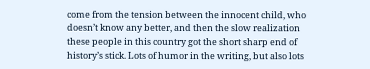come from the tension between the innocent child, who doesn’t know any better, and then the slow realization these people in this country got the short sharp end of history’s stick. Lots of humor in the writing, but also lots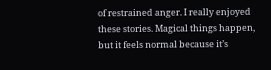of restrained anger. I really enjoyed these stories. Magical things happen, but it feels normal because it’s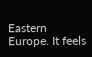Eastern Europe. It feels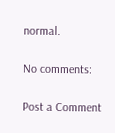normal.

No comments:

Post a Comment